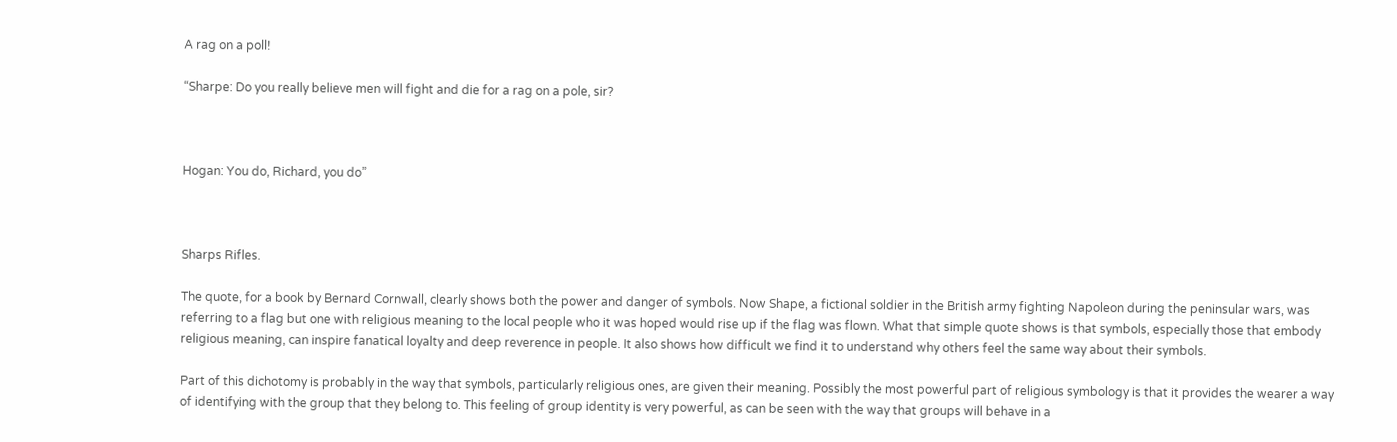A rag on a poll!

“Sharpe: Do you really believe men will fight and die for a rag on a pole, sir?



Hogan: You do, Richard, you do”



Sharps Rifles.

The quote, for a book by Bernard Cornwall, clearly shows both the power and danger of symbols. Now Shape, a fictional soldier in the British army fighting Napoleon during the peninsular wars, was referring to a flag but one with religious meaning to the local people who it was hoped would rise up if the flag was flown. What that simple quote shows is that symbols, especially those that embody religious meaning, can inspire fanatical loyalty and deep reverence in people. It also shows how difficult we find it to understand why others feel the same way about their symbols.

Part of this dichotomy is probably in the way that symbols, particularly religious ones, are given their meaning. Possibly the most powerful part of religious symbology is that it provides the wearer a way of identifying with the group that they belong to. This feeling of group identity is very powerful, as can be seen with the way that groups will behave in a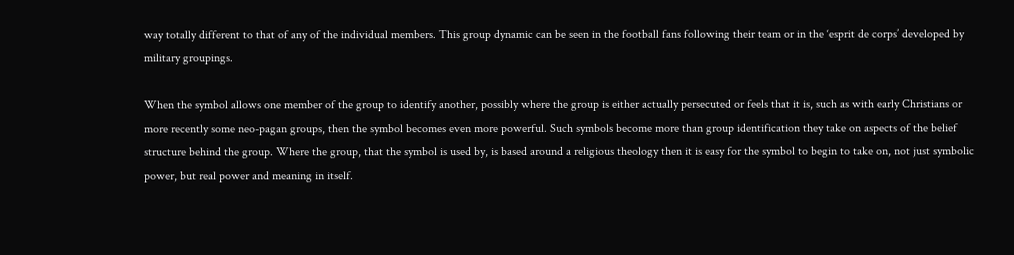way totally different to that of any of the individual members. This group dynamic can be seen in the football fans following their team or in the ‘esprit de corps’ developed by military groupings.

When the symbol allows one member of the group to identify another, possibly where the group is either actually persecuted or feels that it is, such as with early Christians or more recently some neo-pagan groups, then the symbol becomes even more powerful. Such symbols become more than group identification they take on aspects of the belief structure behind the group. Where the group, that the symbol is used by, is based around a religious theology then it is easy for the symbol to begin to take on, not just symbolic power, but real power and meaning in itself.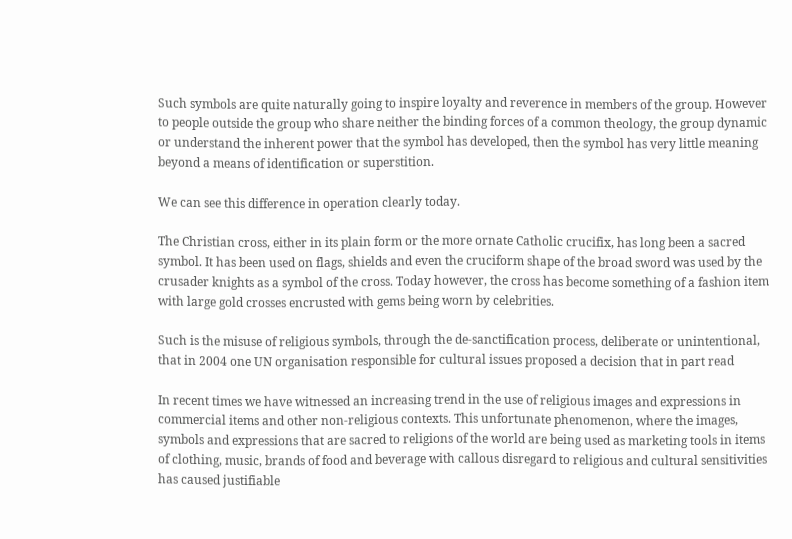Such symbols are quite naturally going to inspire loyalty and reverence in members of the group. However to people outside the group who share neither the binding forces of a common theology, the group dynamic or understand the inherent power that the symbol has developed, then the symbol has very little meaning beyond a means of identification or superstition.

We can see this difference in operation clearly today.

The Christian cross, either in its plain form or the more ornate Catholic crucifix, has long been a sacred symbol. It has been used on flags, shields and even the cruciform shape of the broad sword was used by the crusader knights as a symbol of the cross. Today however, the cross has become something of a fashion item with large gold crosses encrusted with gems being worn by celebrities.

Such is the misuse of religious symbols, through the de-sanctification process, deliberate or unintentional, that in 2004 one UN organisation responsible for cultural issues proposed a decision that in part read

In recent times we have witnessed an increasing trend in the use of religious images and expressions in commercial items and other non-religious contexts. This unfortunate phenomenon, where the images, symbols and expressions that are sacred to religions of the world are being used as marketing tools in items of clothing, music, brands of food and beverage with callous disregard to religious and cultural sensitivities has caused justifiable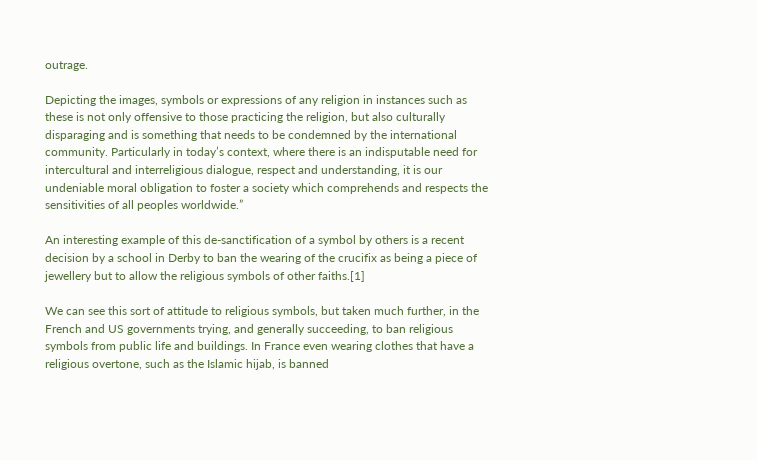outrage.

Depicting the images, symbols or expressions of any religion in instances such as these is not only offensive to those practicing the religion, but also culturally disparaging and is something that needs to be condemned by the international community. Particularly in today’s context, where there is an indisputable need for intercultural and interreligious dialogue, respect and understanding, it is our undeniable moral obligation to foster a society which comprehends and respects the sensitivities of all peoples worldwide.”

An interesting example of this de-sanctification of a symbol by others is a recent decision by a school in Derby to ban the wearing of the crucifix as being a piece of jewellery but to allow the religious symbols of other faiths.[1]

We can see this sort of attitude to religious symbols, but taken much further, in the French and US governments trying, and generally succeeding, to ban religious symbols from public life and buildings. In France even wearing clothes that have a religious overtone, such as the Islamic hijab, is banned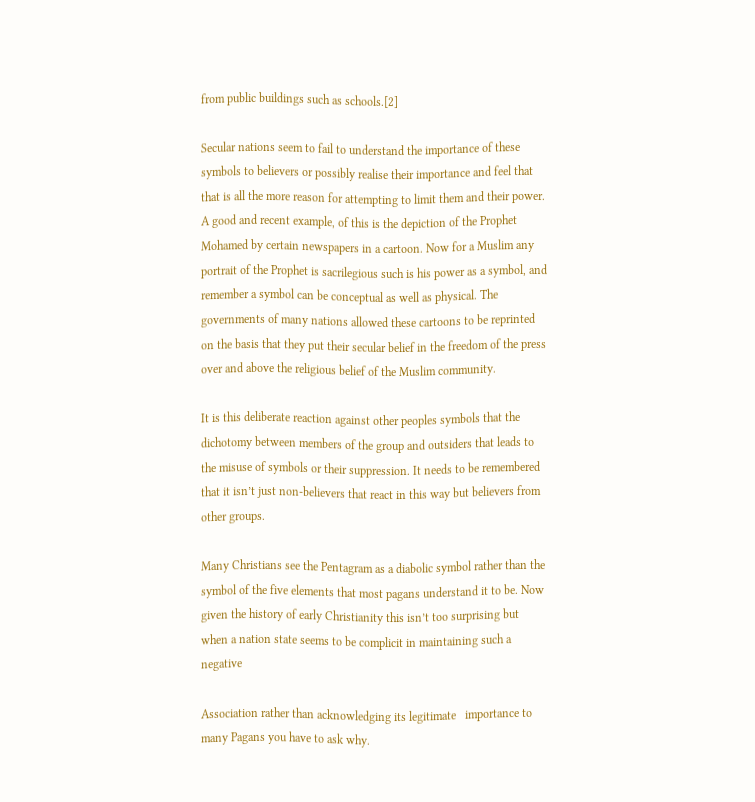from public buildings such as schools.[2]

Secular nations seem to fail to understand the importance of these symbols to believers or possibly realise their importance and feel that that is all the more reason for attempting to limit them and their power. A good and recent example, of this is the depiction of the Prophet Mohamed by certain newspapers in a cartoon. Now for a Muslim any portrait of the Prophet is sacrilegious such is his power as a symbol, and remember a symbol can be conceptual as well as physical. The governments of many nations allowed these cartoons to be reprinted on the basis that they put their secular belief in the freedom of the press over and above the religious belief of the Muslim community.

It is this deliberate reaction against other peoples symbols that the dichotomy between members of the group and outsiders that leads to the misuse of symbols or their suppression. It needs to be remembered that it isn’t just non-believers that react in this way but believers from other groups.

Many Christians see the Pentagram as a diabolic symbol rather than the symbol of the five elements that most pagans understand it to be. Now given the history of early Christianity this isn’t too surprising but when a nation state seems to be complicit in maintaining such a negative

Association rather than acknowledging its legitimate   importance to many Pagans you have to ask why.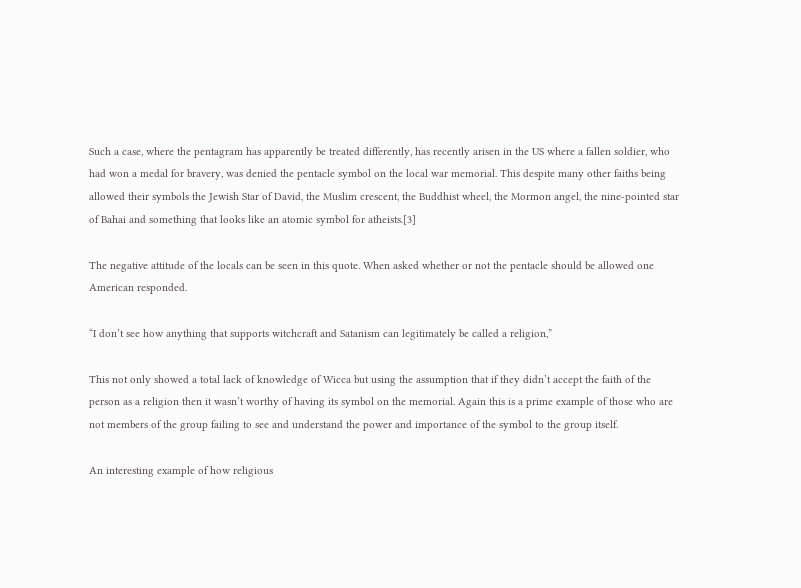Such a case, where the pentagram has apparently be treated differently, has recently arisen in the US where a fallen soldier, who had won a medal for bravery, was denied the pentacle symbol on the local war memorial. This despite many other faiths being allowed their symbols the Jewish Star of David, the Muslim crescent, the Buddhist wheel, the Mormon angel, the nine-pointed star of Bahai and something that looks like an atomic symbol for atheists.[3]

The negative attitude of the locals can be seen in this quote. When asked whether or not the pentacle should be allowed one American responded.

“I don’t see how anything that supports witchcraft and Satanism can legitimately be called a religion,”

This not only showed a total lack of knowledge of Wicca but using the assumption that if they didn’t accept the faith of the person as a religion then it wasn’t worthy of having its symbol on the memorial. Again this is a prime example of those who are not members of the group failing to see and understand the power and importance of the symbol to the group itself.

An interesting example of how religious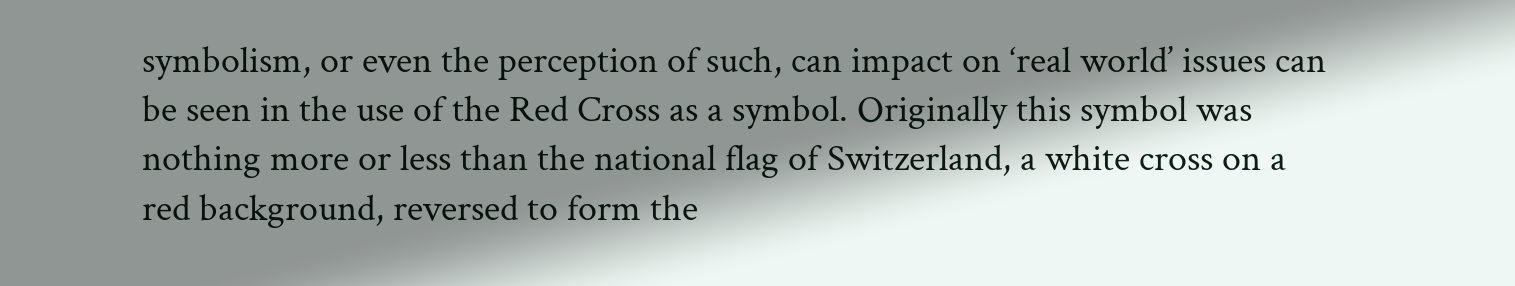symbolism, or even the perception of such, can impact on ‘real world’ issues can be seen in the use of the Red Cross as a symbol. Originally this symbol was nothing more or less than the national flag of Switzerland, a white cross on a red background, reversed to form the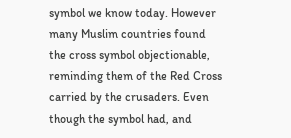symbol we know today. However many Muslim countries found the cross symbol objectionable, reminding them of the Red Cross carried by the crusaders. Even though the symbol had, and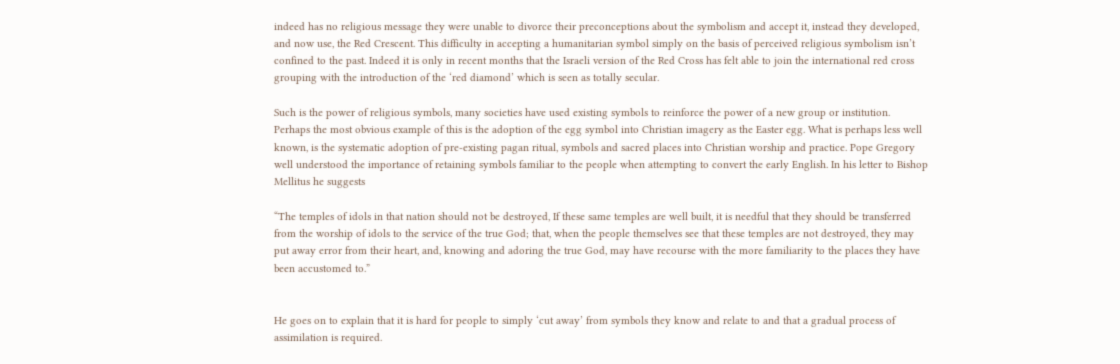indeed has no religious message they were unable to divorce their preconceptions about the symbolism and accept it, instead they developed, and now use, the Red Crescent. This difficulty in accepting a humanitarian symbol simply on the basis of perceived religious symbolism isn’t confined to the past. Indeed it is only in recent months that the Israeli version of the Red Cross has felt able to join the international red cross grouping with the introduction of the ‘red diamond’ which is seen as totally secular.

Such is the power of religious symbols, many societies have used existing symbols to reinforce the power of a new group or institution. Perhaps the most obvious example of this is the adoption of the egg symbol into Christian imagery as the Easter egg. What is perhaps less well known, is the systematic adoption of pre-existing pagan ritual, symbols and sacred places into Christian worship and practice. Pope Gregory well understood the importance of retaining symbols familiar to the people when attempting to convert the early English. In his letter to Bishop Mellitus he suggests

“The temples of idols in that nation should not be destroyed, If these same temples are well built, it is needful that they should be transferred from the worship of idols to the service of the true God; that, when the people themselves see that these temples are not destroyed, they may put away error from their heart, and, knowing and adoring the true God, may have recourse with the more familiarity to the places they have been accustomed to.”


He goes on to explain that it is hard for people to simply ‘cut away’ from symbols they know and relate to and that a gradual process of assimilation is required.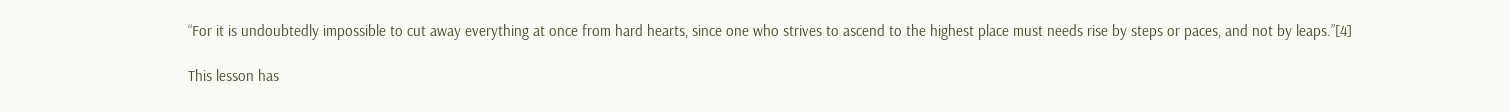“For it is undoubtedly impossible to cut away everything at once from hard hearts, since one who strives to ascend to the highest place must needs rise by steps or paces, and not by leaps.”[4]

This lesson has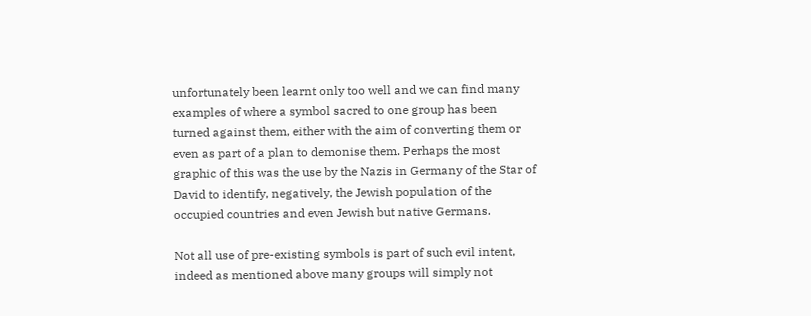unfortunately been learnt only too well and we can find many examples of where a symbol sacred to one group has been turned against them, either with the aim of converting them or even as part of a plan to demonise them. Perhaps the most graphic of this was the use by the Nazis in Germany of the Star of David to identify, negatively, the Jewish population of the occupied countries and even Jewish but native Germans.

Not all use of pre-existing symbols is part of such evil intent, indeed as mentioned above many groups will simply not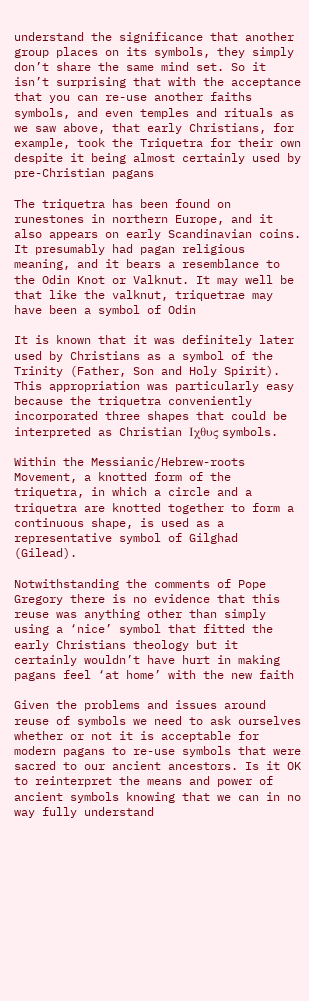understand the significance that another group places on its symbols, they simply don’t share the same mind set. So it isn’t surprising that with the acceptance that you can re-use another faiths symbols, and even temples and rituals as we saw above, that early Christians, for example, took the Triquetra for their own despite it being almost certainly used by pre-Christian pagans

The triquetra has been found on runestones in northern Europe, and it also appears on early Scandinavian coins. It presumably had pagan religious meaning, and it bears a resemblance to the Odin Knot or Valknut. It may well be that like the valknut, triquetrae may have been a symbol of Odin

It is known that it was definitely later used by Christians as a symbol of the Trinity (Father, Son and Holy Spirit). This appropriation was particularly easy because the triquetra conveniently incorporated three shapes that could be interpreted as Christian Ιχθυς symbols.

Within the Messianic/Hebrew-roots Movement, a knotted form of the triquetra, in which a circle and a triquetra are knotted together to form a continuous shape, is used as a representative symbol of Gilghad (Gilead).

Notwithstanding the comments of Pope Gregory there is no evidence that this reuse was anything other than simply using a ‘nice’ symbol that fitted the early Christians theology but it certainly wouldn’t have hurt in making pagans feel ‘at home’ with the new faith

Given the problems and issues around reuse of symbols we need to ask ourselves whether or not it is acceptable for modern pagans to re-use symbols that were sacred to our ancient ancestors. Is it OK to reinterpret the means and power of ancient symbols knowing that we can in no way fully understand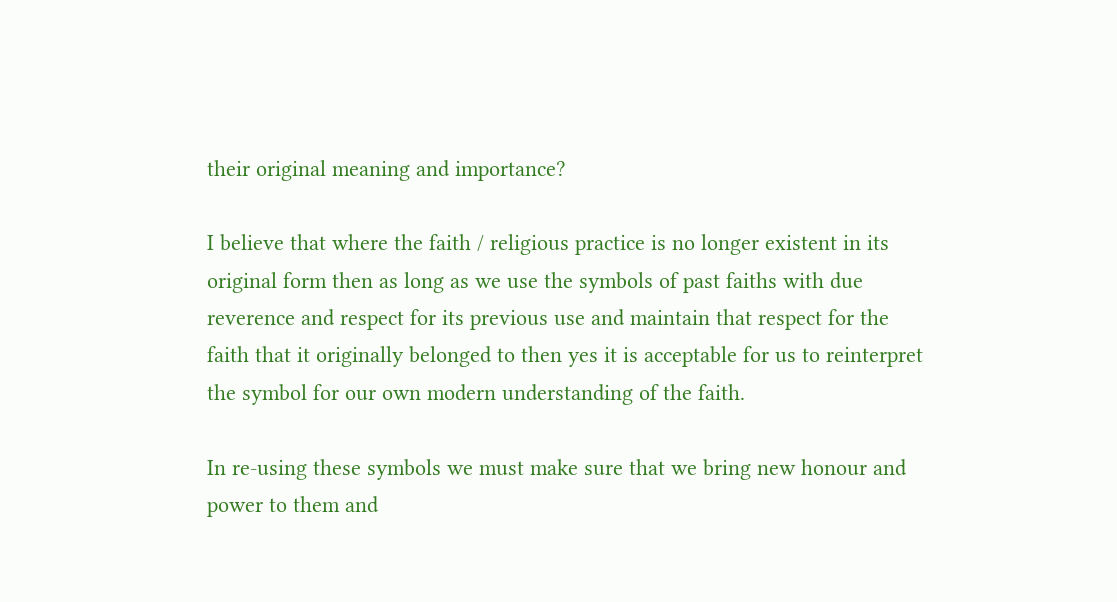their original meaning and importance?

I believe that where the faith / religious practice is no longer existent in its original form then as long as we use the symbols of past faiths with due reverence and respect for its previous use and maintain that respect for the faith that it originally belonged to then yes it is acceptable for us to reinterpret the symbol for our own modern understanding of the faith.

In re-using these symbols we must make sure that we bring new honour and power to them and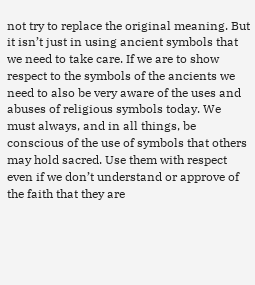not try to replace the original meaning. But it isn’t just in using ancient symbols that we need to take care. If we are to show respect to the symbols of the ancients we need to also be very aware of the uses and abuses of religious symbols today. We must always, and in all things, be conscious of the use of symbols that others may hold sacred. Use them with respect even if we don’t understand or approve of the faith that they are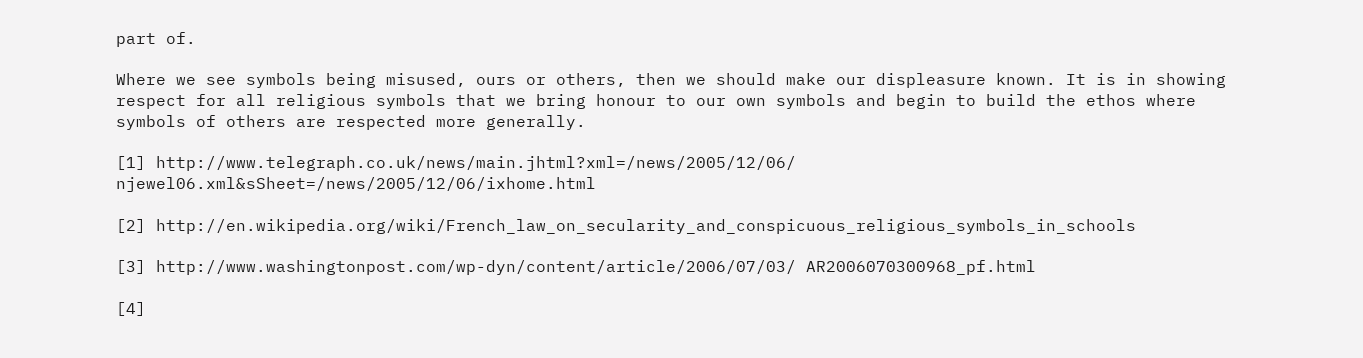part of.

Where we see symbols being misused, ours or others, then we should make our displeasure known. It is in showing respect for all religious symbols that we bring honour to our own symbols and begin to build the ethos where symbols of others are respected more generally.

[1] http://www.telegraph.co.uk/news/main.jhtml?xml=/news/2005/12/06/ njewel06.xml&sSheet=/news/2005/12/06/ixhome.html

[2] http://en.wikipedia.org/wiki/French_law_on_secularity_and_conspicuous_religious_symbols_in_schools

[3] http://www.washingtonpost.com/wp-dyn/content/article/2006/07/03/ AR2006070300968_pf.html

[4]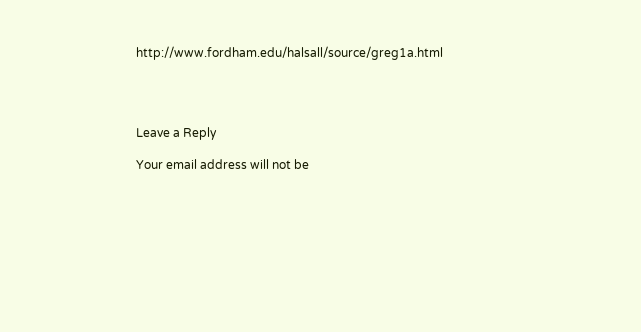http://www.fordham.edu/halsall/source/greg1a.html




Leave a Reply

Your email address will not be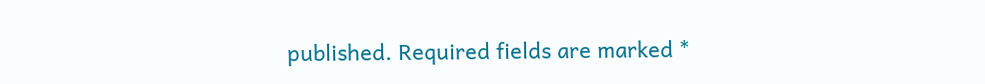published. Required fields are marked *